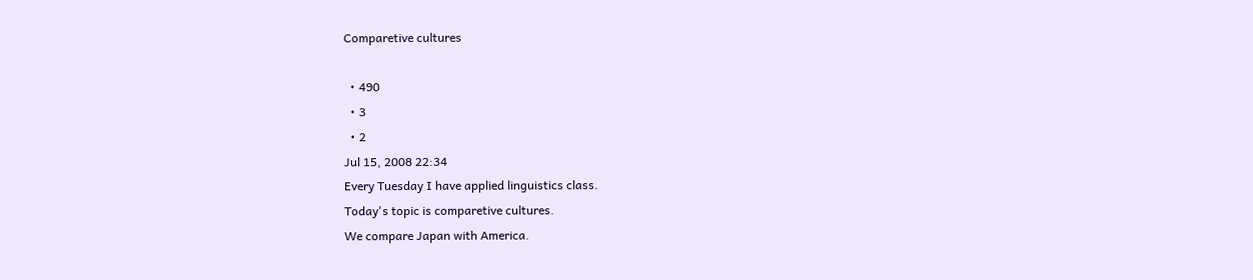Comparetive cultures

  • 490
  • 3
  • 2
Jul 15, 2008 22:34
Every Tuesday I have applied linguistics class.
Today's topic is comparetive cultures.
We compare Japan with America.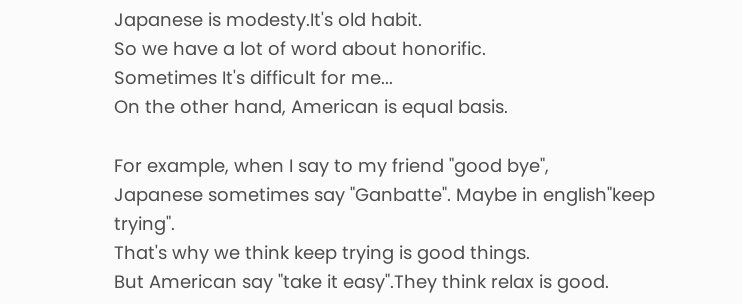Japanese is modesty.It's old habit.
So we have a lot of word about honorific.
Sometimes It's difficult for me...
On the other hand, American is equal basis.

For example, when I say to my friend "good bye",
Japanese sometimes say "Ganbatte". Maybe in english"keep trying".
That's why we think keep trying is good things.
But American say "take it easy".They think relax is good.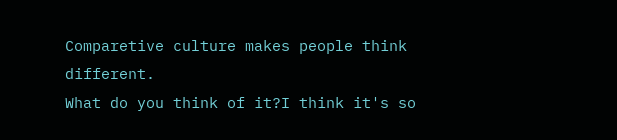Comparetive culture makes people think different.
What do you think of it?I think it's so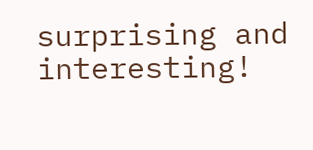surprising and interesting!